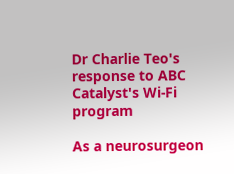Dr Charlie Teo's response to ABC Catalyst's Wi-Fi program

As a neurosurgeon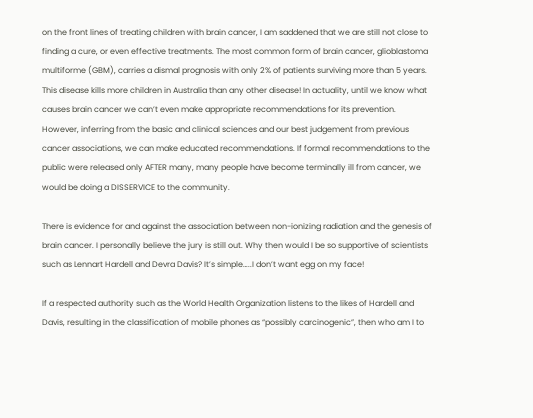on the front lines of treating children with brain cancer, I am saddened that we are still not close to finding a cure, or even effective treatments. The most common form of brain cancer, glioblastoma multiforme (GBM), carries a dismal prognosis with only 2% of patients surviving more than 5 years. This disease kills more children in Australia than any other disease! In actuality, until we know what causes brain cancer we can’t even make appropriate recommendations for its prevention. However, inferring from the basic and clinical sciences and our best judgement from previous cancer associations, we can make educated recommendations. If formal recommendations to the public were released only AFTER many, many people have become terminally ill from cancer, we would be doing a DISSERVICE to the community.

There is evidence for and against the association between non-ionizing radiation and the genesis of brain cancer. I personally believe the jury is still out. Why then would I be so supportive of scientists such as Lennart Hardell and Devra Davis? It’s simple…..I don’t want egg on my face!

If a respected authority such as the World Health Organization listens to the likes of Hardell and Davis, resulting in the classification of mobile phones as “possibly carcinogenic”, then who am I to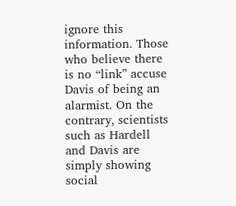ignore this information. Those who believe there is no “link” accuse Davis of being an alarmist. On the contrary, scientists such as Hardell and Davis are simply showing social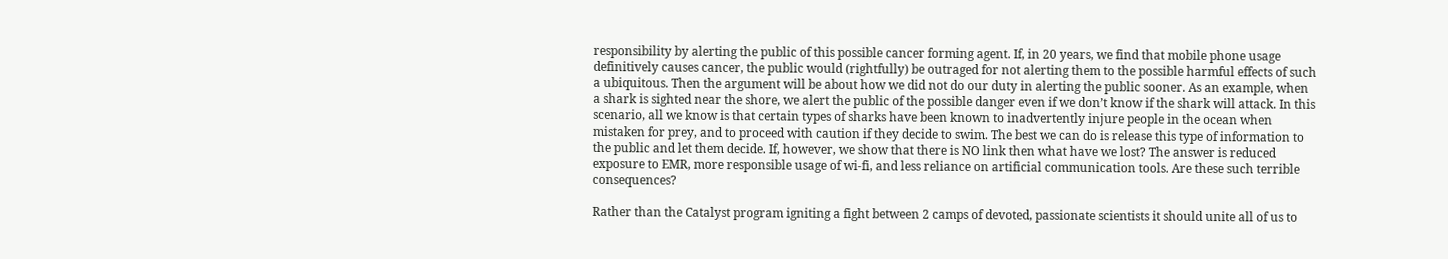responsibility by alerting the public of this possible cancer forming agent. If, in 20 years, we find that mobile phone usage definitively causes cancer, the public would (rightfully) be outraged for not alerting them to the possible harmful effects of such a ubiquitous. Then the argument will be about how we did not do our duty in alerting the public sooner. As an example, when a shark is sighted near the shore, we alert the public of the possible danger even if we don’t know if the shark will attack. In this scenario, all we know is that certain types of sharks have been known to inadvertently injure people in the ocean when mistaken for prey, and to proceed with caution if they decide to swim. The best we can do is release this type of information to the public and let them decide. If, however, we show that there is NO link then what have we lost? The answer is reduced exposure to EMR, more responsible usage of wi-fi, and less reliance on artificial communication tools. Are these such terrible consequences?

Rather than the Catalyst program igniting a fight between 2 camps of devoted, passionate scientists it should unite all of us to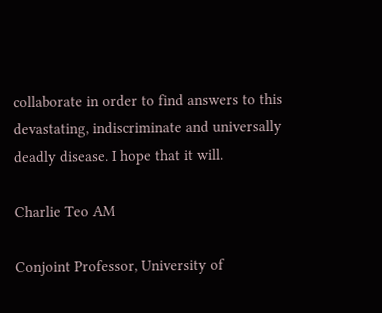collaborate in order to find answers to this devastating, indiscriminate and universally deadly disease. I hope that it will.

Charlie Teo AM

Conjoint Professor, University of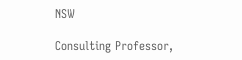NSW

Consulting Professor,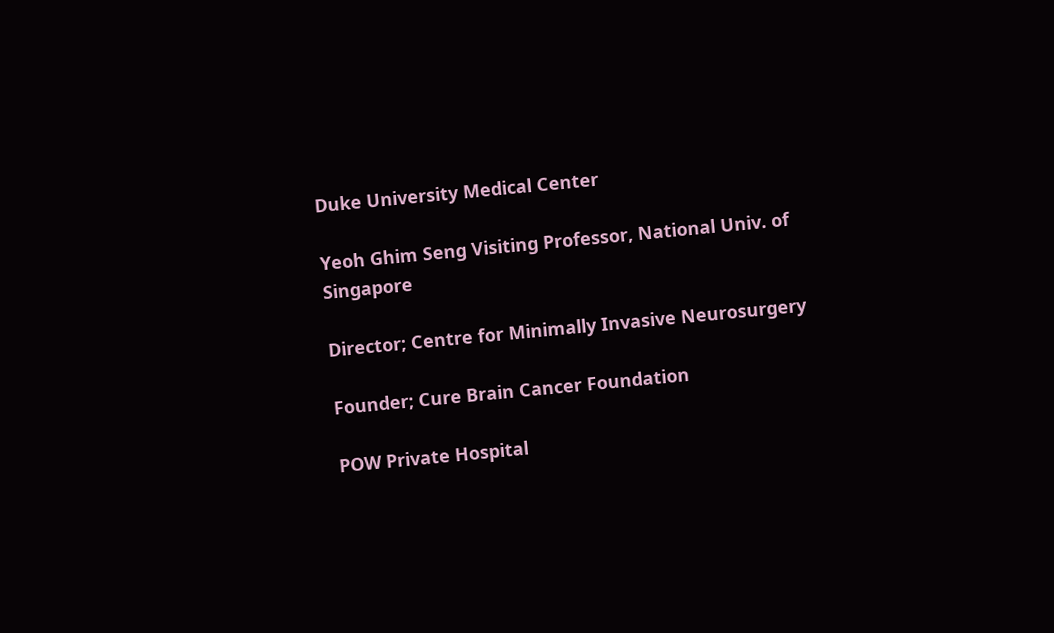Duke University Medical Center

Yeoh Ghim Seng Visiting Professor, National Univ. of Singapore

Director; Centre for Minimally Invasive Neurosurgery

Founder; Cure Brain Cancer Foundation

POW Private Hospital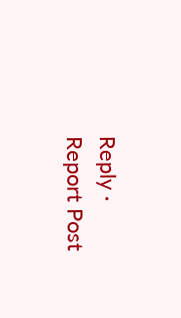Reply · Report Post